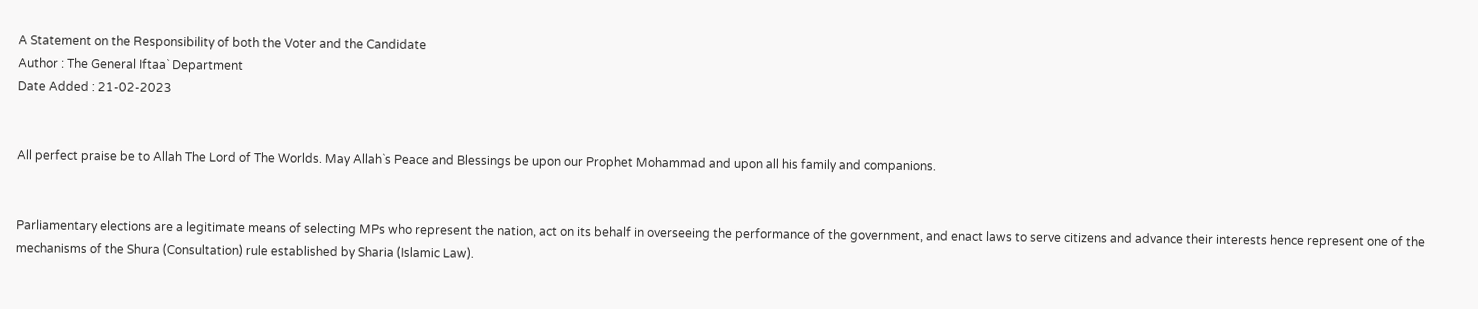A Statement on the Responsibility of both the Voter and the Candidate
Author : The General Iftaa` Department
Date Added : 21-02-2023


All perfect praise be to Allah The Lord of The Worlds. May Allah`s Peace and Blessings be upon our Prophet Mohammad and upon all his family and companions.


Parliamentary elections are a legitimate means of selecting MPs who represent the nation, act on its behalf in overseeing the performance of the government, and enact laws to serve citizens and advance their interests hence represent one of the mechanisms of the Shura (Consultation) rule established by Sharia (Islamic Law).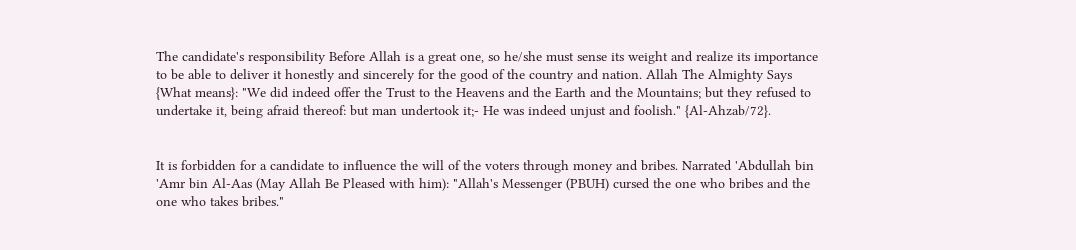The candidate's responsibility Before Allah is a great one, so he/she must sense its weight and realize its importance to be able to deliver it honestly and sincerely for the good of the country and nation. Allah The Almighty Says {What means}: "We did indeed offer the Trust to the Heavens and the Earth and the Mountains; but they refused to undertake it, being afraid thereof: but man undertook it;- He was indeed unjust and foolish." {Al-Ahzab/72}.


It is forbidden for a candidate to influence the will of the voters through money and bribes. Narrated 'Abdullah bin 'Amr bin Al-Aas (May Allah Be Pleased with him): "Allah's Messenger (PBUH) cursed the one who bribes and the one who takes bribes."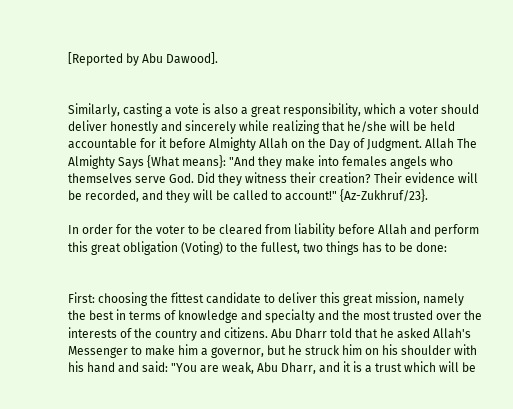[Reported by Abu Dawood].


Similarly, casting a vote is also a great responsibility, which a voter should deliver honestly and sincerely while realizing that he/she will be held accountable for it before Almighty Allah on the Day of Judgment. Allah The Almighty Says {What means}: "And they make into females angels who themselves serve God. Did they witness their creation? Their evidence will be recorded, and they will be called to account!" {Az-Zukhruf/23}.

In order for the voter to be cleared from liability before Allah and perform this great obligation (Voting) to the fullest, two things has to be done:


First: choosing the fittest candidate to deliver this great mission, namely the best in terms of knowledge and specialty and the most trusted over the interests of the country and citizens. Abu Dharr told that he asked Allah's Messenger to make him a governor, but he struck him on his shoulder with his hand and said: "You are weak, Abu Dharr, and it is a trust which will be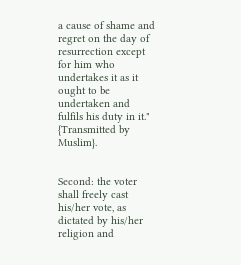a cause of shame and regret on the day of resurrection except for him who undertakes it as it ought to be undertaken and fulfils his duty in it." {Transmitted by Muslim}.


Second: the voter shall freely cast his/her vote, as dictated by his/her religion and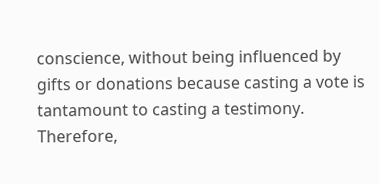conscience, without being influenced by gifts or donations because casting a vote is tantamount to casting a testimony. Therefore,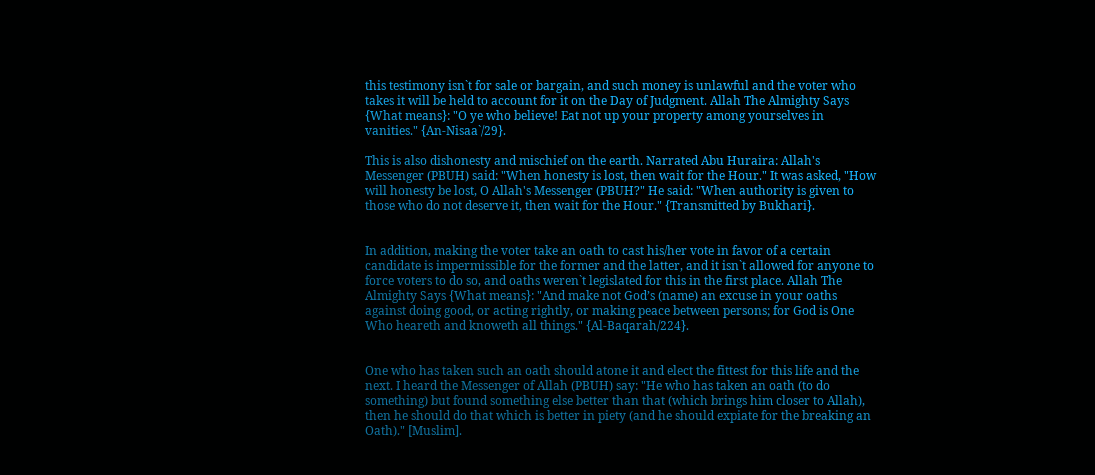this testimony isn`t for sale or bargain, and such money is unlawful and the voter who takes it will be held to account for it on the Day of Judgment. Allah The Almighty Says {What means}: "O ye who believe! Eat not up your property among yourselves in vanities." {An-Nisaa`/29}.

This is also dishonesty and mischief on the earth. Narrated Abu Huraira: Allah's Messenger (PBUH) said: "When honesty is lost, then wait for the Hour." It was asked, "How will honesty be lost, O Allah's Messenger (PBUH?" He said: "When authority is given to those who do not deserve it, then wait for the Hour." {Transmitted by Bukhari}.


In addition, making the voter take an oath to cast his/her vote in favor of a certain candidate is impermissible for the former and the latter, and it isn`t allowed for anyone to force voters to do so, and oaths weren`t legislated for this in the first place. Allah The Almighty Says {What means}: "And make not God’s (name) an excuse in your oaths against doing good, or acting rightly, or making peace between persons; for God is One Who heareth and knoweth all things." {Al-Baqarah/224}.


One who has taken such an oath should atone it and elect the fittest for this life and the next. I heard the Messenger of Allah (PBUH) say: "He who has taken an oath (to do something) but found something else better than that (which brings him closer to Allah), then he should do that which is better in piety (and he should expiate for the breaking an Oath)." [Muslim].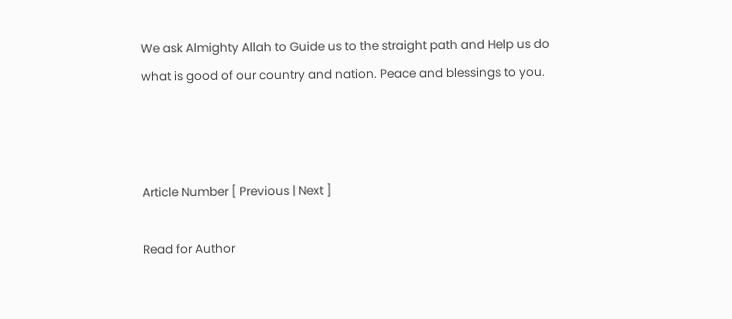We ask Almighty Allah to Guide us to the straight path and Help us do what is good of our country and nation. Peace and blessings to you.



Article Number [ Previous | Next ]

Read for Author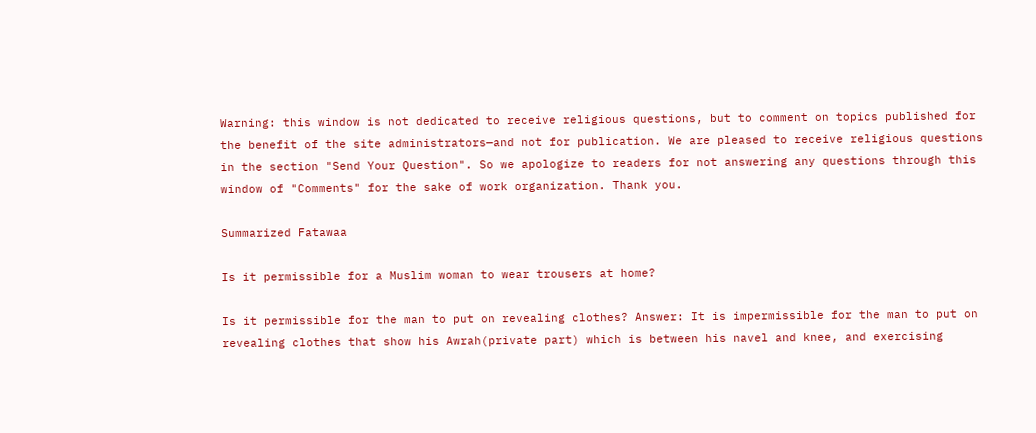Warning: this window is not dedicated to receive religious questions, but to comment on topics published for the benefit of the site administrators—and not for publication. We are pleased to receive religious questions in the section "Send Your Question". So we apologize to readers for not answering any questions through this window of "Comments" for the sake of work organization. Thank you.

Summarized Fatawaa

Is it permissible for a Muslim woman to wear trousers at home?

Is it permissible for the man to put on revealing clothes? Answer: It is impermissible for the man to put on revealing clothes that show his Awrah(private part) which is between his navel and knee, and exercising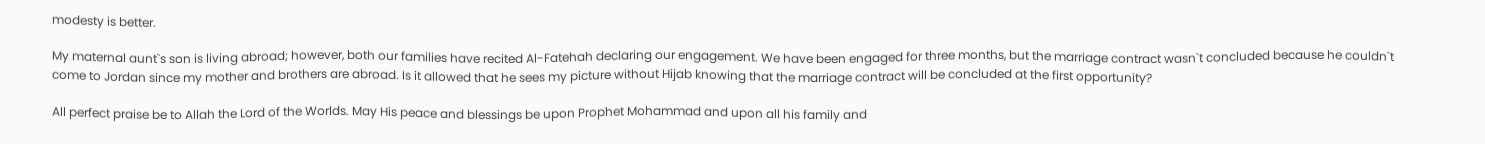modesty is better.

My maternal aunt`s son is living abroad; however, both our families have recited Al-Fatehah declaring our engagement. We have been engaged for three months, but the marriage contract wasn`t concluded because he couldn`t come to Jordan since my mother and brothers are abroad. Is it allowed that he sees my picture without Hijab knowing that the marriage contract will be concluded at the first opportunity?

All perfect praise be to Allah the Lord of the Worlds. May His peace and blessings be upon Prophet Mohammad and upon all his family and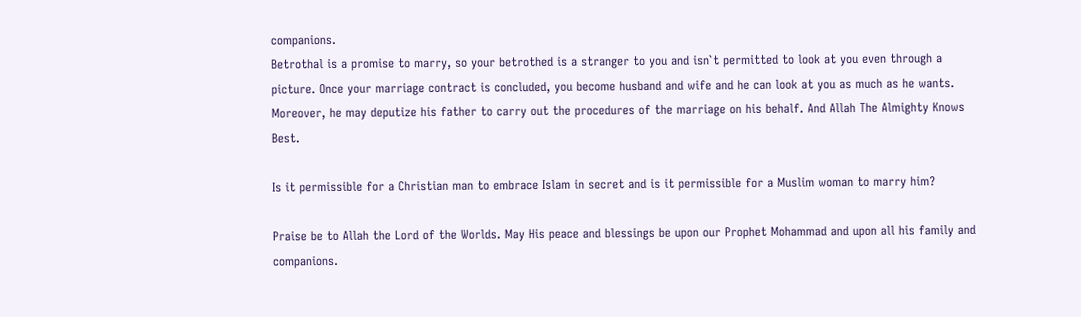companions.
Betrothal is a promise to marry, so your betrothed is a stranger to you and isn`t permitted to look at you even through a picture. Once your marriage contract is concluded, you become husband and wife and he can look at you as much as he wants. Moreover, he may deputize his father to carry out the procedures of the marriage on his behalf. And Allah The Almighty Knows Best.

Is it permissible for a Christian man to embrace Islam in secret and is it permissible for a Muslim woman to marry him?

Praise be to Allah the Lord of the Worlds. May His peace and blessings be upon our Prophet Mohammad and upon all his family and companions.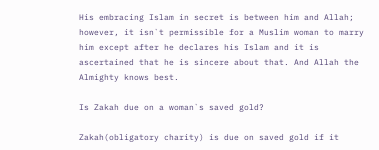His embracing Islam in secret is between him and Allah; however, it isn`t permissible for a Muslim woman to marry him except after he declares his Islam and it is ascertained that he is sincere about that. And Allah the Almighty knows best.

Is Zakah due on a woman`s saved gold?

Zakah(obligatory charity) is due on saved gold if it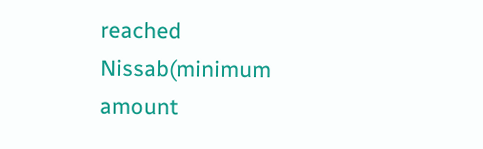reached Nissab(minimum amount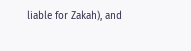liable for Zakah), and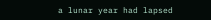a lunar year had lapsed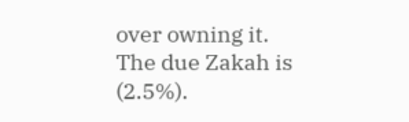over owning it. The due Zakah is (2.5%).